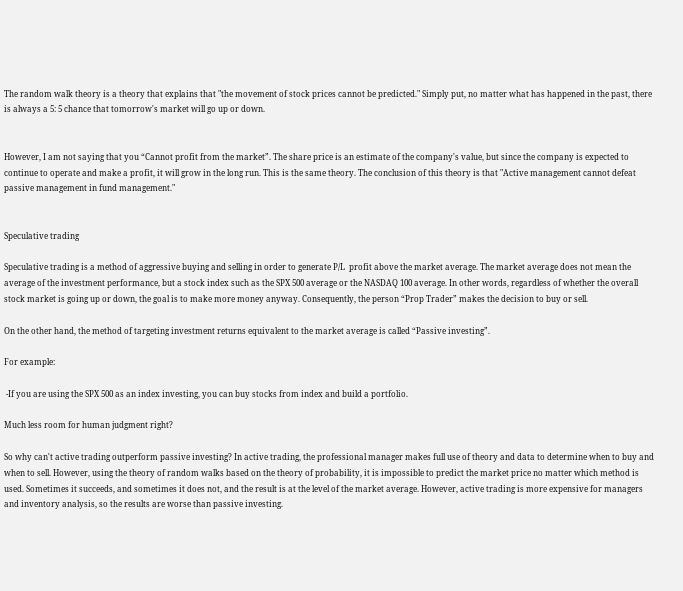The random walk theory is a theory that explains that "the movement of stock prices cannot be predicted." Simply put, no matter what has happened in the past, there is always a 5: 5 chance that tomorrow's market will go up or down.


However, I am not saying that you “Cannot profit from the market”. The share price is an estimate of the company's value, but since the company is expected to continue to operate and make a profit, it will grow in the long run. This is the same theory. The conclusion of this theory is that "Active management cannot defeat passive management in fund management."


Speculative trading

Speculative trading is a method of aggressive buying and selling in order to generate P/L  profit above the market average. The market average does not mean the average of the investment performance, but a stock index such as the SPX 500 average or the NASDAQ 100 average. In other words, regardless of whether the overall stock market is going up or down, the goal is to make more money anyway. Consequently, the person “Prop Trader” makes the decision to buy or sell.

On the other hand, the method of targeting investment returns equivalent to the market average is called “Passive investing”.

For example:

 -If you are using the SPX 500 as an index investing, you can buy stocks from index and build a portfolio.

Much less room for human judgment right?

So why can't active trading outperform passive investing? In active trading, the professional manager makes full use of theory and data to determine when to buy and when to sell. However, using the theory of random walks based on the theory of probability, it is impossible to predict the market price no matter which method is used. Sometimes it succeeds, and sometimes it does not, and the result is at the level of the market average. However, active trading is more expensive for managers and inventory analysis, so the results are worse than passive investing.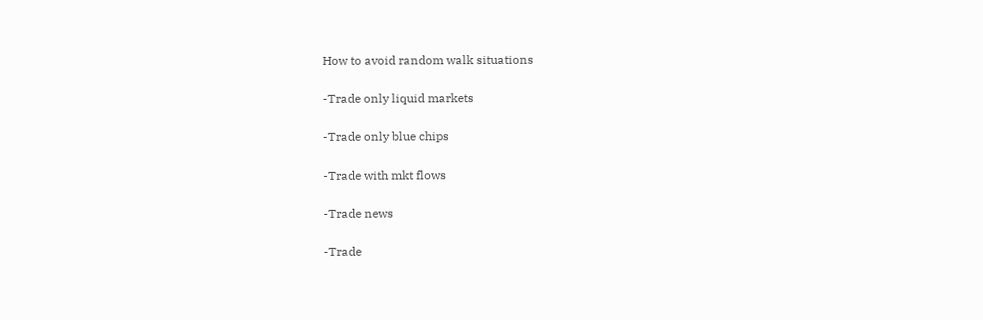How to avoid random walk situations

-Trade only liquid markets

-Trade only blue chips

-Trade with mkt flows

-Trade news

-Trade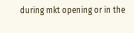during mkt opening or in the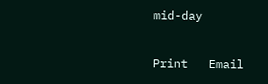mid-day

Print   Email